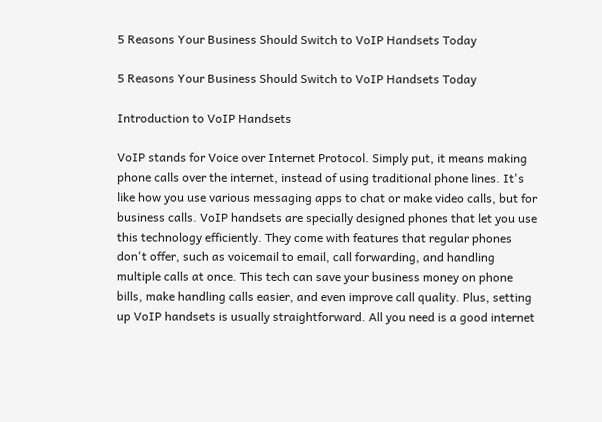5 Reasons Your Business Should Switch to VoIP Handsets Today

5 Reasons Your Business Should Switch to VoIP Handsets Today

Introduction to VoIP Handsets

VoIP stands for Voice over Internet Protocol. Simply put, it means making phone calls over the internet, instead of using traditional phone lines. It's like how you use various messaging apps to chat or make video calls, but for business calls. VoIP handsets are specially designed phones that let you use this technology efficiently. They come with features that regular phones don't offer, such as voicemail to email, call forwarding, and handling multiple calls at once. This tech can save your business money on phone bills, make handling calls easier, and even improve call quality. Plus, setting up VoIP handsets is usually straightforward. All you need is a good internet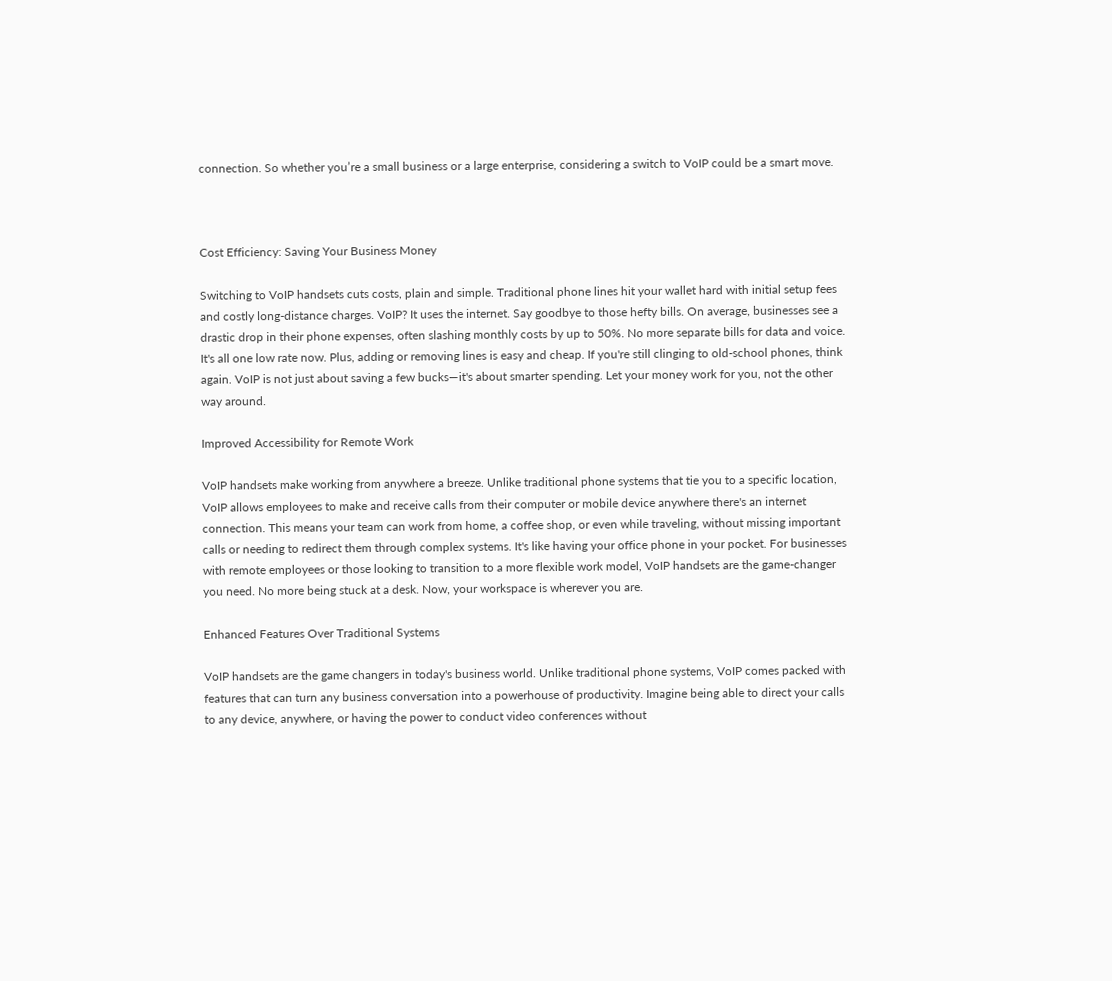connection. So whether you’re a small business or a large enterprise, considering a switch to VoIP could be a smart move.



Cost Efficiency: Saving Your Business Money

Switching to VoIP handsets cuts costs, plain and simple. Traditional phone lines hit your wallet hard with initial setup fees and costly long-distance charges. VoIP? It uses the internet. Say goodbye to those hefty bills. On average, businesses see a drastic drop in their phone expenses, often slashing monthly costs by up to 50%. No more separate bills for data and voice. It's all one low rate now. Plus, adding or removing lines is easy and cheap. If you're still clinging to old-school phones, think again. VoIP is not just about saving a few bucks—it's about smarter spending. Let your money work for you, not the other way around.

Improved Accessibility for Remote Work

VoIP handsets make working from anywhere a breeze. Unlike traditional phone systems that tie you to a specific location, VoIP allows employees to make and receive calls from their computer or mobile device anywhere there's an internet connection. This means your team can work from home, a coffee shop, or even while traveling, without missing important calls or needing to redirect them through complex systems. It's like having your office phone in your pocket. For businesses with remote employees or those looking to transition to a more flexible work model, VoIP handsets are the game-changer you need. No more being stuck at a desk. Now, your workspace is wherever you are.

Enhanced Features Over Traditional Systems

VoIP handsets are the game changers in today's business world. Unlike traditional phone systems, VoIP comes packed with features that can turn any business conversation into a powerhouse of productivity. Imagine being able to direct your calls to any device, anywhere, or having the power to conduct video conferences without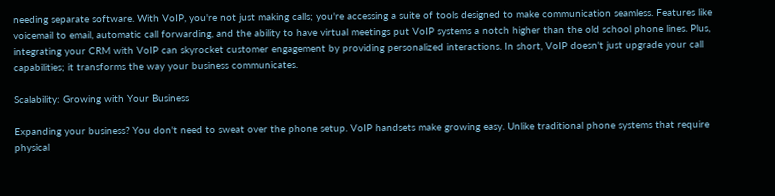needing separate software. With VoIP, you're not just making calls; you're accessing a suite of tools designed to make communication seamless. Features like voicemail to email, automatic call forwarding, and the ability to have virtual meetings put VoIP systems a notch higher than the old school phone lines. Plus, integrating your CRM with VoIP can skyrocket customer engagement by providing personalized interactions. In short, VoIP doesn't just upgrade your call capabilities; it transforms the way your business communicates.

Scalability: Growing with Your Business

Expanding your business? You don't need to sweat over the phone setup. VoIP handsets make growing easy. Unlike traditional phone systems that require physical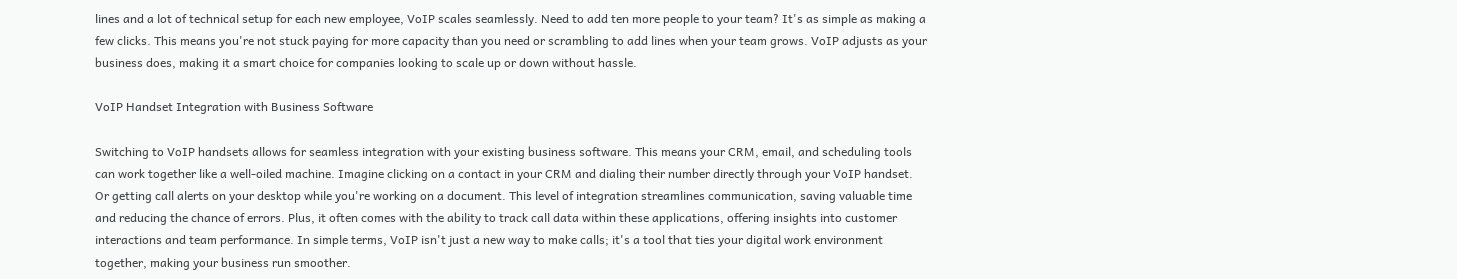lines and a lot of technical setup for each new employee, VoIP scales seamlessly. Need to add ten more people to your team? It's as simple as making a few clicks. This means you're not stuck paying for more capacity than you need or scrambling to add lines when your team grows. VoIP adjusts as your business does, making it a smart choice for companies looking to scale up or down without hassle.

VoIP Handset Integration with Business Software

Switching to VoIP handsets allows for seamless integration with your existing business software. This means your CRM, email, and scheduling tools can work together like a well-oiled machine. Imagine clicking on a contact in your CRM and dialing their number directly through your VoIP handset. Or getting call alerts on your desktop while you're working on a document. This level of integration streamlines communication, saving valuable time and reducing the chance of errors. Plus, it often comes with the ability to track call data within these applications, offering insights into customer interactions and team performance. In simple terms, VoIP isn't just a new way to make calls; it's a tool that ties your digital work environment together, making your business run smoother.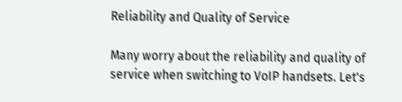Reliability and Quality of Service

Many worry about the reliability and quality of service when switching to VoIP handsets. Let's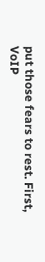put those fears to rest. First, VoIP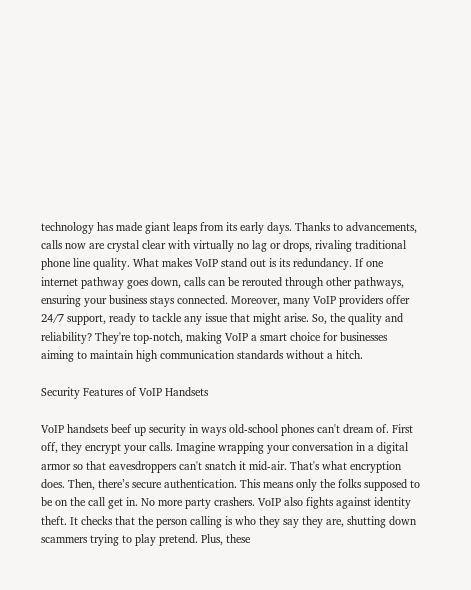technology has made giant leaps from its early days. Thanks to advancements, calls now are crystal clear with virtually no lag or drops, rivaling traditional phone line quality. What makes VoIP stand out is its redundancy. If one internet pathway goes down, calls can be rerouted through other pathways, ensuring your business stays connected. Moreover, many VoIP providers offer 24/7 support, ready to tackle any issue that might arise. So, the quality and reliability? They're top-notch, making VoIP a smart choice for businesses aiming to maintain high communication standards without a hitch.

Security Features of VoIP Handsets

VoIP handsets beef up security in ways old-school phones can't dream of. First off, they encrypt your calls. Imagine wrapping your conversation in a digital armor so that eavesdroppers can't snatch it mid-air. That's what encryption does. Then, there’s secure authentication. This means only the folks supposed to be on the call get in. No more party crashers. VoIP also fights against identity theft. It checks that the person calling is who they say they are, shutting down scammers trying to play pretend. Plus, these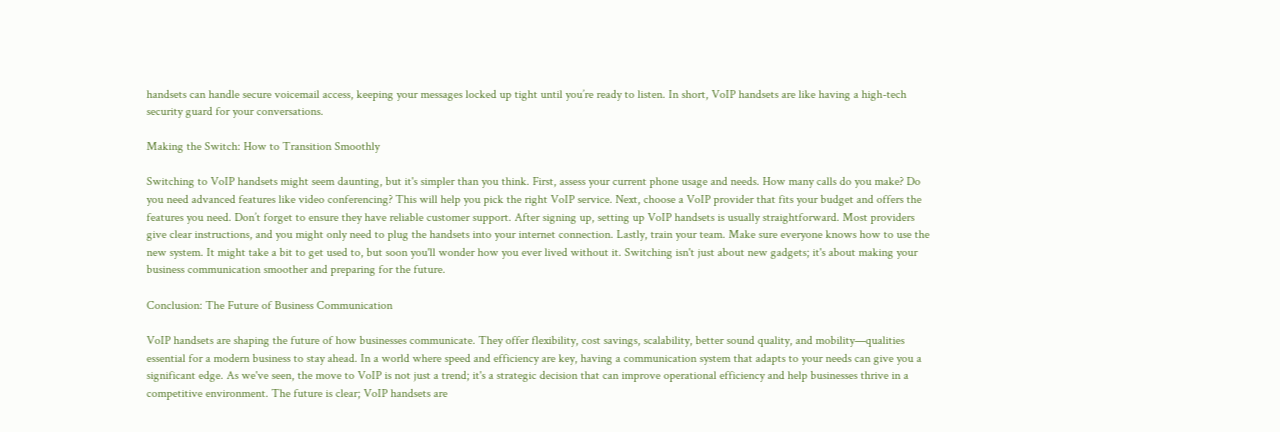handsets can handle secure voicemail access, keeping your messages locked up tight until you’re ready to listen. In short, VoIP handsets are like having a high-tech security guard for your conversations.

Making the Switch: How to Transition Smoothly

Switching to VoIP handsets might seem daunting, but it's simpler than you think. First, assess your current phone usage and needs. How many calls do you make? Do you need advanced features like video conferencing? This will help you pick the right VoIP service. Next, choose a VoIP provider that fits your budget and offers the features you need. Don’t forget to ensure they have reliable customer support. After signing up, setting up VoIP handsets is usually straightforward. Most providers give clear instructions, and you might only need to plug the handsets into your internet connection. Lastly, train your team. Make sure everyone knows how to use the new system. It might take a bit to get used to, but soon you'll wonder how you ever lived without it. Switching isn't just about new gadgets; it's about making your business communication smoother and preparing for the future.

Conclusion: The Future of Business Communication

VoIP handsets are shaping the future of how businesses communicate. They offer flexibility, cost savings, scalability, better sound quality, and mobility—qualities essential for a modern business to stay ahead. In a world where speed and efficiency are key, having a communication system that adapts to your needs can give you a significant edge. As we've seen, the move to VoIP is not just a trend; it's a strategic decision that can improve operational efficiency and help businesses thrive in a competitive environment. The future is clear; VoIP handsets are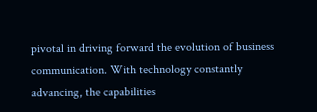pivotal in driving forward the evolution of business communication. With technology constantly advancing, the capabilities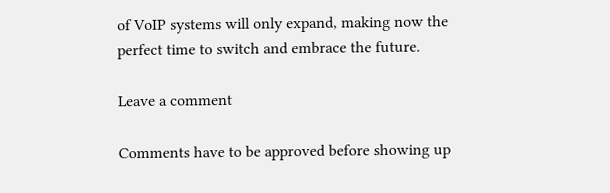of VoIP systems will only expand, making now the perfect time to switch and embrace the future.

Leave a comment

Comments have to be approved before showing up